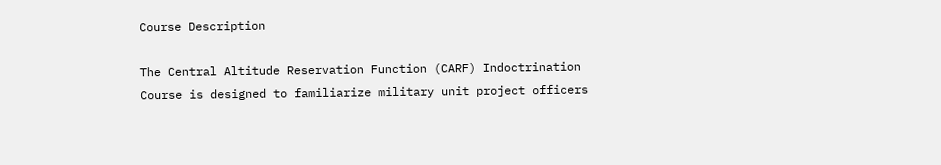Course Description

The Central Altitude Reservation Function (CARF) Indoctrination Course is designed to familiarize military unit project officers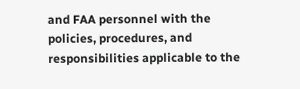and FAA personnel with the policies, procedures, and responsibilities applicable to the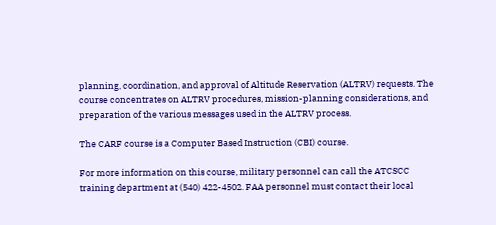planning, coordination, and approval of Altitude Reservation (ALTRV) requests. The course concentrates on ALTRV procedures, mission-planning considerations, and preparation of the various messages used in the ALTRV process.

The CARF course is a Computer Based Instruction (CBI) course.

For more information on this course, military personnel can call the ATCSCC training department at (540) 422-4502. FAA personnel must contact their local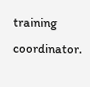training coordinator.